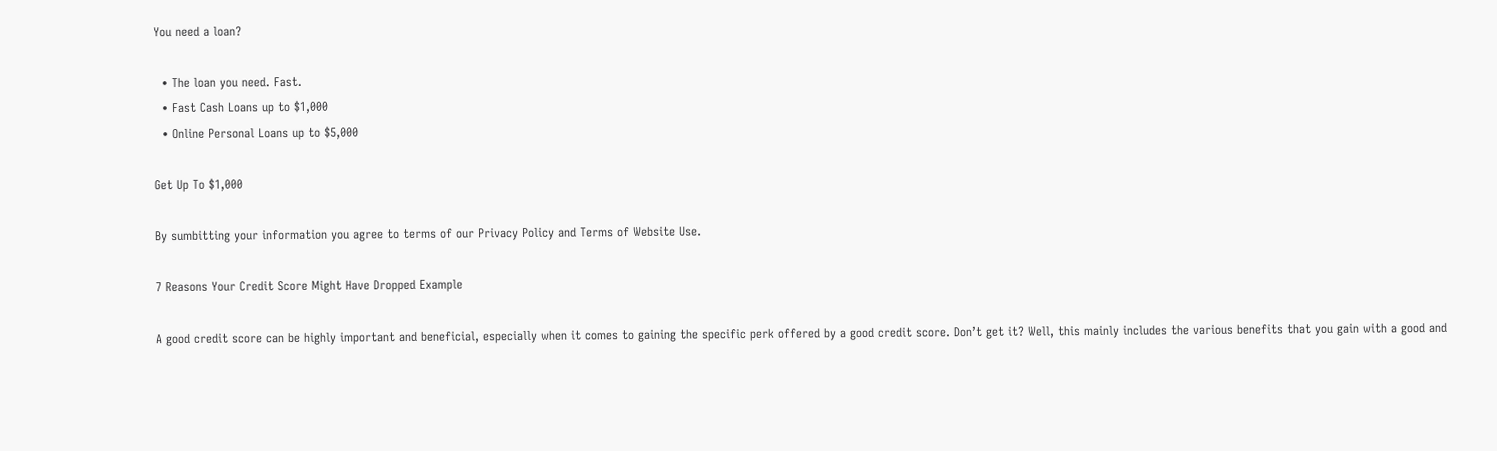You need a loan?

  • The loan you need. Fast.
  • Fast Cash Loans up to $1,000
  • Online Personal Loans up to $5,000

Get Up To $1,000

By sumbitting your information you agree to terms of our Privacy Policy and Terms of Website Use.

7 Reasons Your Credit Score Might Have Dropped Example

A good credit score can be highly important and beneficial, especially when it comes to gaining the specific perk offered by a good credit score. Don’t get it? Well, this mainly includes the various benefits that you gain with a good and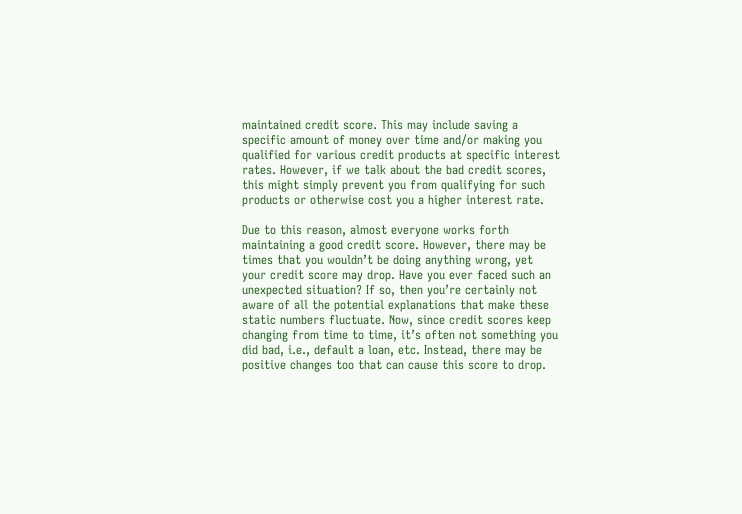maintained credit score. This may include saving a specific amount of money over time and/or making you qualified for various credit products at specific interest rates. However, if we talk about the bad credit scores, this might simply prevent you from qualifying for such products or otherwise cost you a higher interest rate.

Due to this reason, almost everyone works forth maintaining a good credit score. However, there may be times that you wouldn’t be doing anything wrong, yet your credit score may drop. Have you ever faced such an unexpected situation? If so, then you’re certainly not aware of all the potential explanations that make these static numbers fluctuate. Now, since credit scores keep changing from time to time, it’s often not something you did bad, i.e., default a loan, etc. Instead, there may be positive changes too that can cause this score to drop.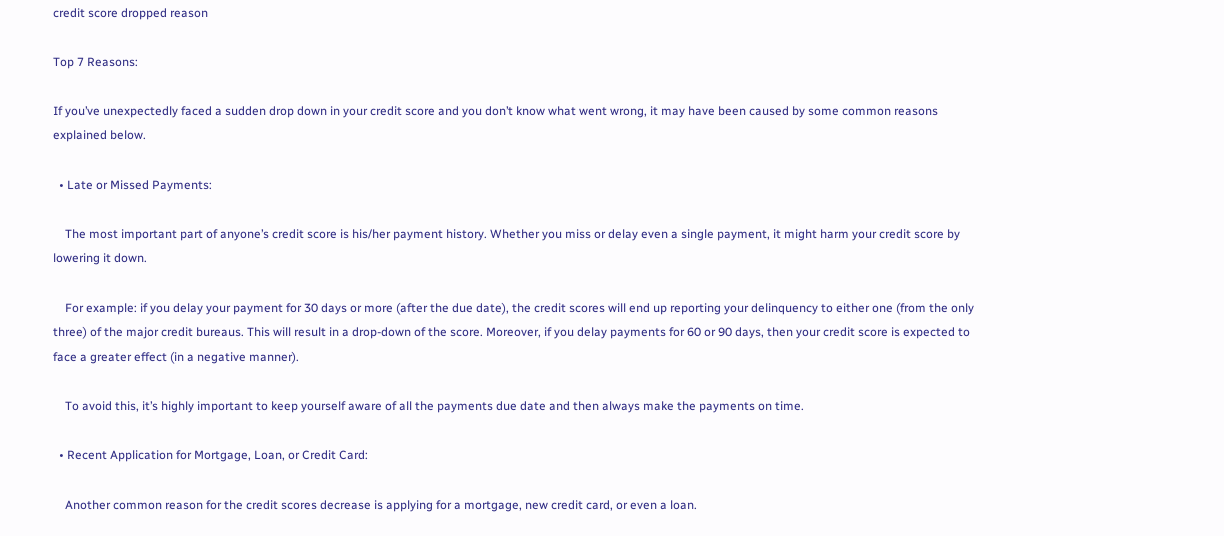credit score dropped reason

Top 7 Reasons:

If you’ve unexpectedly faced a sudden drop down in your credit score and you don’t know what went wrong, it may have been caused by some common reasons explained below.

  • Late or Missed Payments:

    The most important part of anyone’s credit score is his/her payment history. Whether you miss or delay even a single payment, it might harm your credit score by lowering it down.

    For example: if you delay your payment for 30 days or more (after the due date), the credit scores will end up reporting your delinquency to either one (from the only three) of the major credit bureaus. This will result in a drop-down of the score. Moreover, if you delay payments for 60 or 90 days, then your credit score is expected to face a greater effect (in a negative manner).

    To avoid this, it’s highly important to keep yourself aware of all the payments due date and then always make the payments on time.

  • Recent Application for Mortgage, Loan, or Credit Card:

    Another common reason for the credit scores decrease is applying for a mortgage, new credit card, or even a loan.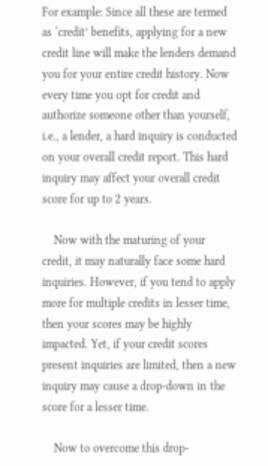For example: Since all these are termed as ‘credit’ benefits, applying for a new credit line will make the lenders demand you for your entire credit history. Now every time you opt for credit and authorize someone other than yourself, i.e., a lender, a hard inquiry is conducted on your overall credit report. This hard inquiry may affect your overall credit score for up to 2 years.

    Now with the maturing of your credit, it may naturally face some hard inquiries. However, if you tend to apply more for multiple credits in lesser time, then your scores may be highly impacted. Yet, if your credit scores present inquiries are limited, then a new inquiry may cause a drop-down in the score for a lesser time.

    Now to overcome this drop-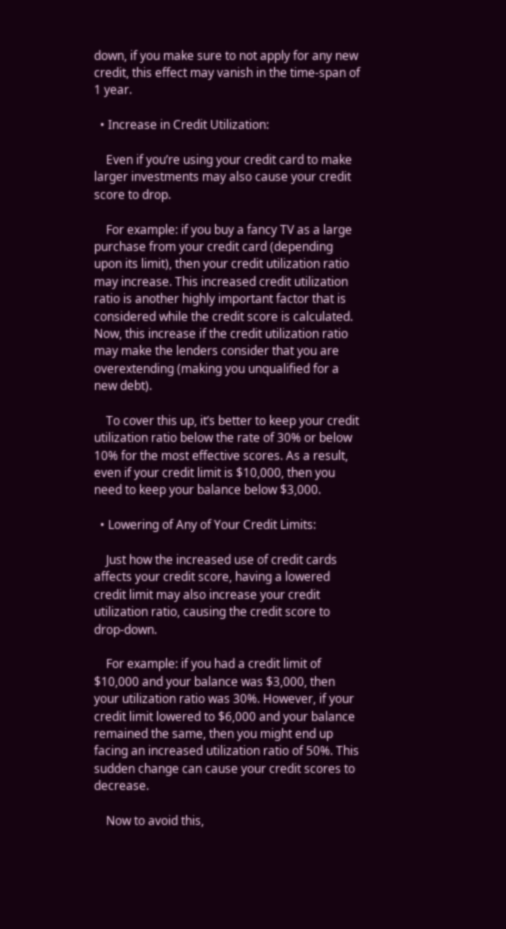down, if you make sure to not apply for any new credit, this effect may vanish in the time-span of 1 year.

  • Increase in Credit Utilization:

    Even if you’re using your credit card to make larger investments may also cause your credit score to drop.

    For example: if you buy a fancy TV as a large purchase from your credit card (depending upon its limit), then your credit utilization ratio may increase. This increased credit utilization ratio is another highly important factor that is considered while the credit score is calculated. Now, this increase if the credit utilization ratio may make the lenders consider that you are overextending (making you unqualified for a new debt).

    To cover this up, it’s better to keep your credit utilization ratio below the rate of 30% or below 10% for the most effective scores. As a result, even if your credit limit is $10,000, then you need to keep your balance below $3,000.

  • Lowering of Any of Your Credit Limits:

    Just how the increased use of credit cards affects your credit score, having a lowered credit limit may also increase your credit utilization ratio, causing the credit score to drop-down.

    For example: if you had a credit limit of $10,000 and your balance was $3,000, then your utilization ratio was 30%. However, if your credit limit lowered to $6,000 and your balance remained the same, then you might end up facing an increased utilization ratio of 50%. This sudden change can cause your credit scores to decrease.

    Now to avoid this,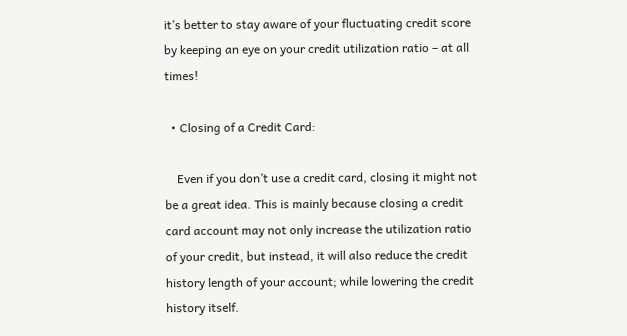it’s better to stay aware of your fluctuating credit score by keeping an eye on your credit utilization ratio – at all times!

  • Closing of a Credit Card:

    Even if you don’t use a credit card, closing it might not be a great idea. This is mainly because closing a credit card account may not only increase the utilization ratio of your credit, but instead, it will also reduce the credit history length of your account; while lowering the credit history itself.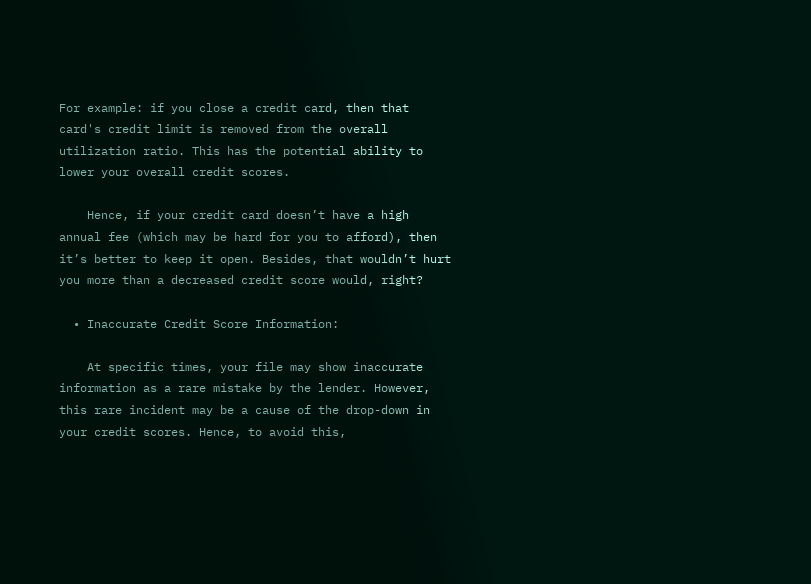For example: if you close a credit card, then that card's credit limit is removed from the overall utilization ratio. This has the potential ability to lower your overall credit scores.

    Hence, if your credit card doesn’t have a high annual fee (which may be hard for you to afford), then it’s better to keep it open. Besides, that wouldn’t hurt you more than a decreased credit score would, right?

  • Inaccurate Credit Score Information:

    At specific times, your file may show inaccurate information as a rare mistake by the lender. However, this rare incident may be a cause of the drop-down in your credit scores. Hence, to avoid this,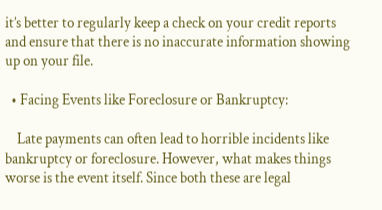it’s better to regularly keep a check on your credit reports and ensure that there is no inaccurate information showing up on your file.

  • Facing Events like Foreclosure or Bankruptcy:

    Late payments can often lead to horrible incidents like bankruptcy or foreclosure. However, what makes things worse is the event itself. Since both these are legal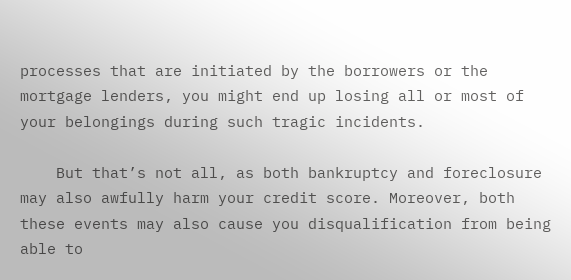processes that are initiated by the borrowers or the mortgage lenders, you might end up losing all or most of your belongings during such tragic incidents.

    But that’s not all, as both bankruptcy and foreclosure may also awfully harm your credit score. Moreover, both these events may also cause you disqualification from being able to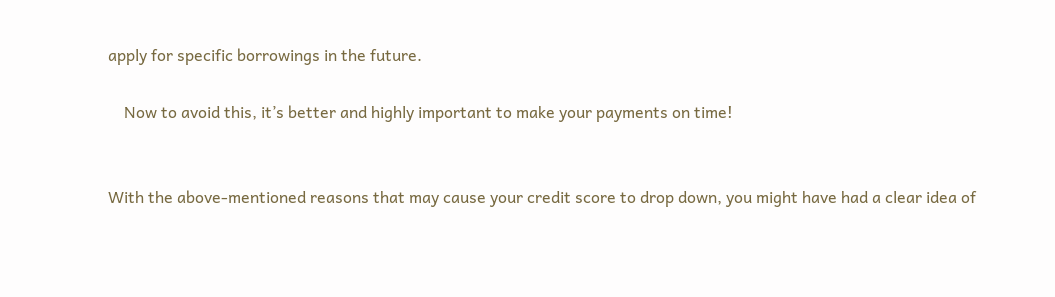apply for specific borrowings in the future.

    Now to avoid this, it’s better and highly important to make your payments on time!


With the above-mentioned reasons that may cause your credit score to drop down, you might have had a clear idea of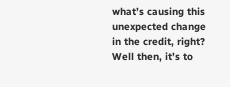what’s causing this unexpected change in the credit, right? Well then, it’s to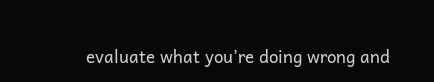evaluate what you’re doing wrong and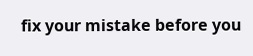fix your mistake before you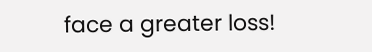face a greater loss!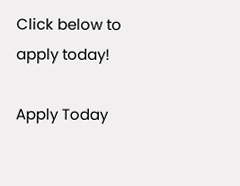Click below to apply today!

Apply Today